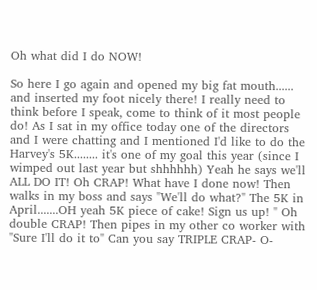Oh what did I do NOW!

So here I go again and opened my big fat mouth...... and inserted my foot nicely there! I really need to think before I speak, come to think of it most people do! As I sat in my office today one of the directors and I were chatting and I mentioned I'd like to do the Harvey's 5K........ it's one of my goal this year (since I wimped out last year but shhhhhh) Yeah he says we'll ALL DO IT! Oh CRAP! What have I done now! Then walks in my boss and says "We'll do what?" The 5K in April.......OH yeah 5K piece of cake! Sign us up! " Oh double CRAP! Then pipes in my other co worker with "Sure I'll do it to" Can you say TRIPLE CRAP- O-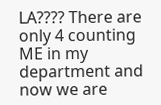LA???? There are only 4 counting ME in my department and now we are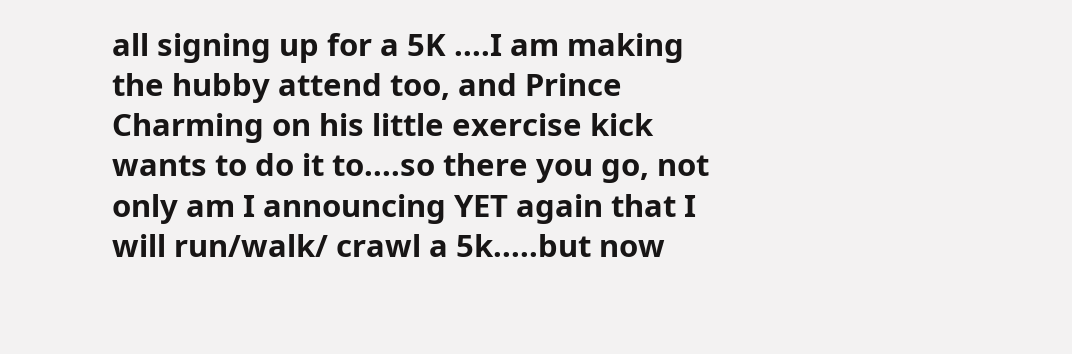all signing up for a 5K ....I am making the hubby attend too, and Prince Charming on his little exercise kick wants to do it to....so there you go, not only am I announcing YET again that I will run/walk/ crawl a 5k.....but now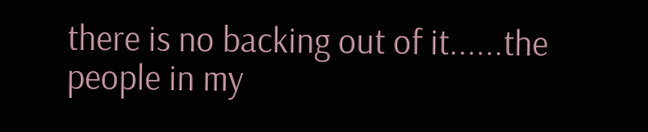there is no backing out of it......the people in my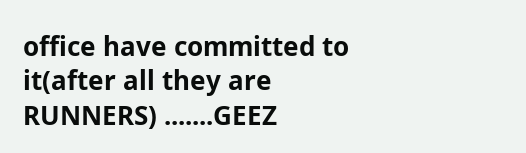office have committed to it(after all they are RUNNERS) .......GEEZ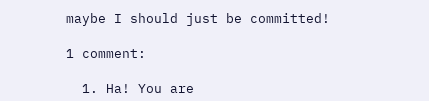maybe I should just be committed!

1 comment:

  1. Ha! You are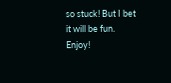so stuck! But I bet it will be fun. Enjoy!